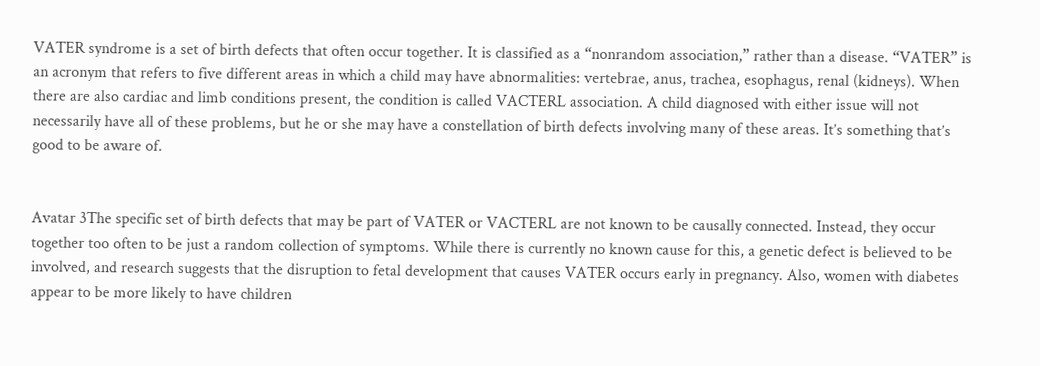VATER syndrome is a set of birth defects that often occur together. It is classified as a “nonrandom association,” rather than a disease. “VATER” is an acronym that refers to five different areas in which a child may have abnormalities: vertebrae, anus, trachea, esophagus, renal (kidneys). When there are also cardiac and limb conditions present, the condition is called VACTERL association. A child diagnosed with either issue will not necessarily have all of these problems, but he or she may have a constellation of birth defects involving many of these areas. It’s something that’s good to be aware of.


Avatar 3The specific set of birth defects that may be part of VATER or VACTERL are not known to be causally connected. Instead, they occur together too often to be just a random collection of symptoms. While there is currently no known cause for this, a genetic defect is believed to be involved, and research suggests that the disruption to fetal development that causes VATER occurs early in pregnancy. Also, women with diabetes appear to be more likely to have children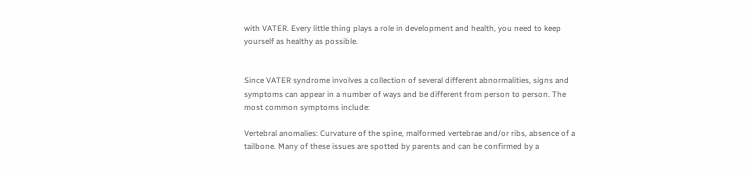with VATER. Every little thing plays a role in development and health, you need to keep yourself as healthy as possible.


Since VATER syndrome involves a collection of several different abnormalities, signs and symptoms can appear in a number of ways and be different from person to person. The most common symptoms include:

Vertebral anomalies: Curvature of the spine, malformed vertebrae and/or ribs, absence of a tailbone. Many of these issues are spotted by parents and can be confirmed by a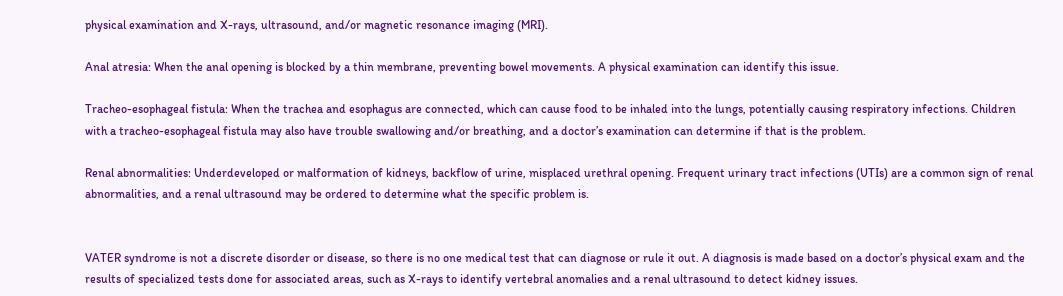physical examination and X-rays, ultrasound, and/or magnetic resonance imaging (MRI).

Anal atresia: When the anal opening is blocked by a thin membrane, preventing bowel movements. A physical examination can identify this issue.

Tracheo-esophageal fistula: When the trachea and esophagus are connected, which can cause food to be inhaled into the lungs, potentially causing respiratory infections. Children with a tracheo-esophageal fistula may also have trouble swallowing and/or breathing, and a doctor’s examination can determine if that is the problem.

Renal abnormalities: Underdeveloped or malformation of kidneys, backflow of urine, misplaced urethral opening. Frequent urinary tract infections (UTIs) are a common sign of renal abnormalities, and a renal ultrasound may be ordered to determine what the specific problem is.


VATER syndrome is not a discrete disorder or disease, so there is no one medical test that can diagnose or rule it out. A diagnosis is made based on a doctor’s physical exam and the results of specialized tests done for associated areas, such as X-rays to identify vertebral anomalies and a renal ultrasound to detect kidney issues.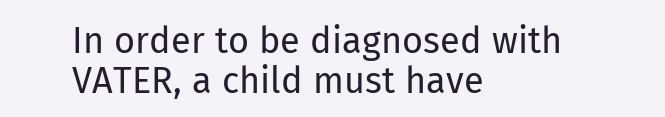In order to be diagnosed with VATER, a child must have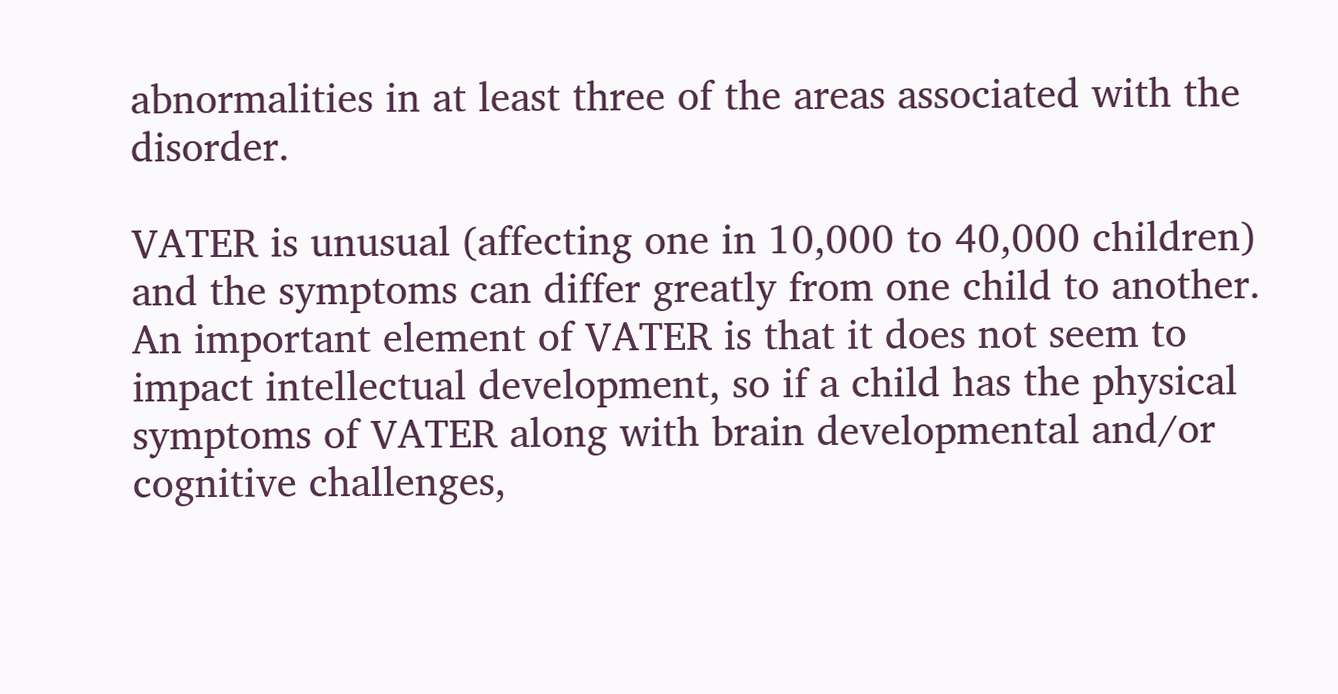abnormalities in at least three of the areas associated with the disorder.

VATER is unusual (affecting one in 10,000 to 40,000 children) and the symptoms can differ greatly from one child to another. An important element of VATER is that it does not seem to impact intellectual development, so if a child has the physical symptoms of VATER along with brain developmental and/or cognitive challenges,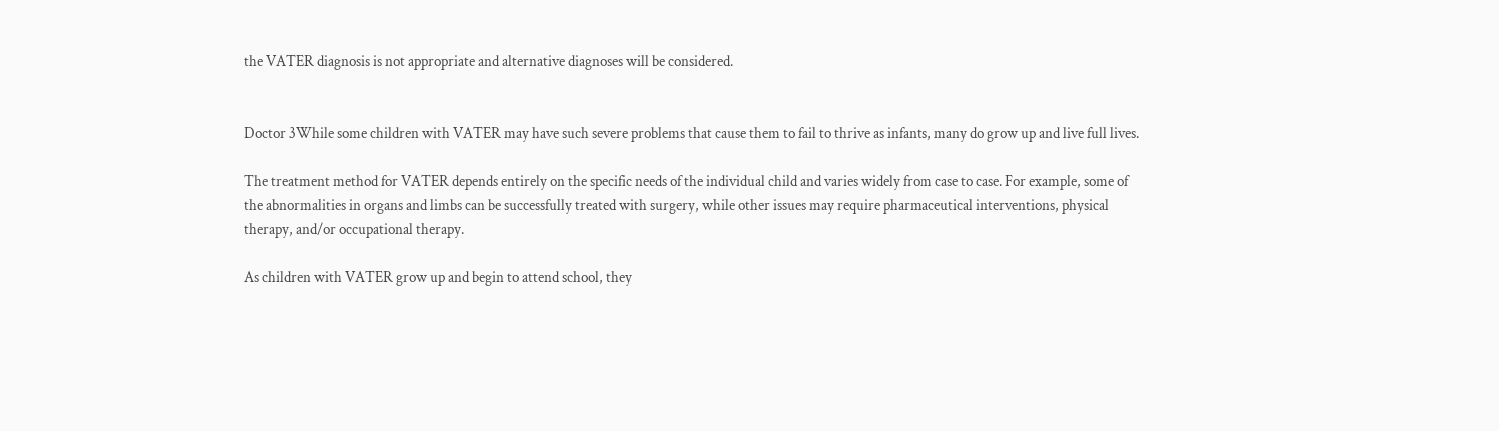the VATER diagnosis is not appropriate and alternative diagnoses will be considered.


Doctor 3While some children with VATER may have such severe problems that cause them to fail to thrive as infants, many do grow up and live full lives.

The treatment method for VATER depends entirely on the specific needs of the individual child and varies widely from case to case. For example, some of the abnormalities in organs and limbs can be successfully treated with surgery, while other issues may require pharmaceutical interventions, physical therapy, and/or occupational therapy.

As children with VATER grow up and begin to attend school, they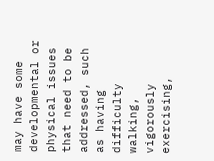may have some developmental or physical issues that need to be addressed, such as having difficulty walking, vigorously exercising,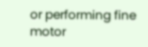or performing fine motor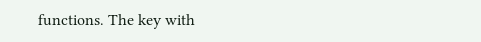functions. The key with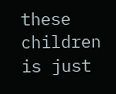these children is just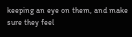keeping an eye on them, and make sure they feel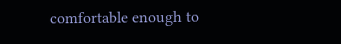comfortable enough to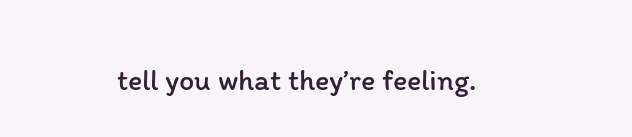tell you what they’re feeling.